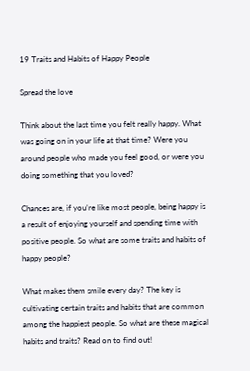19 Traits and Habits of Happy People

Spread the love

Think about the last time you felt really happy. What was going on in your life at that time? Were you around people who made you feel good, or were you doing something that you loved?

Chances are, if you’re like most people, being happy is a result of enjoying yourself and spending time with positive people. So what are some traits and habits of happy people?

What makes them smile every day? The key is cultivating certain traits and habits that are common among the happiest people. So what are these magical habits and traits? Read on to find out!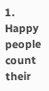1. Happy people count their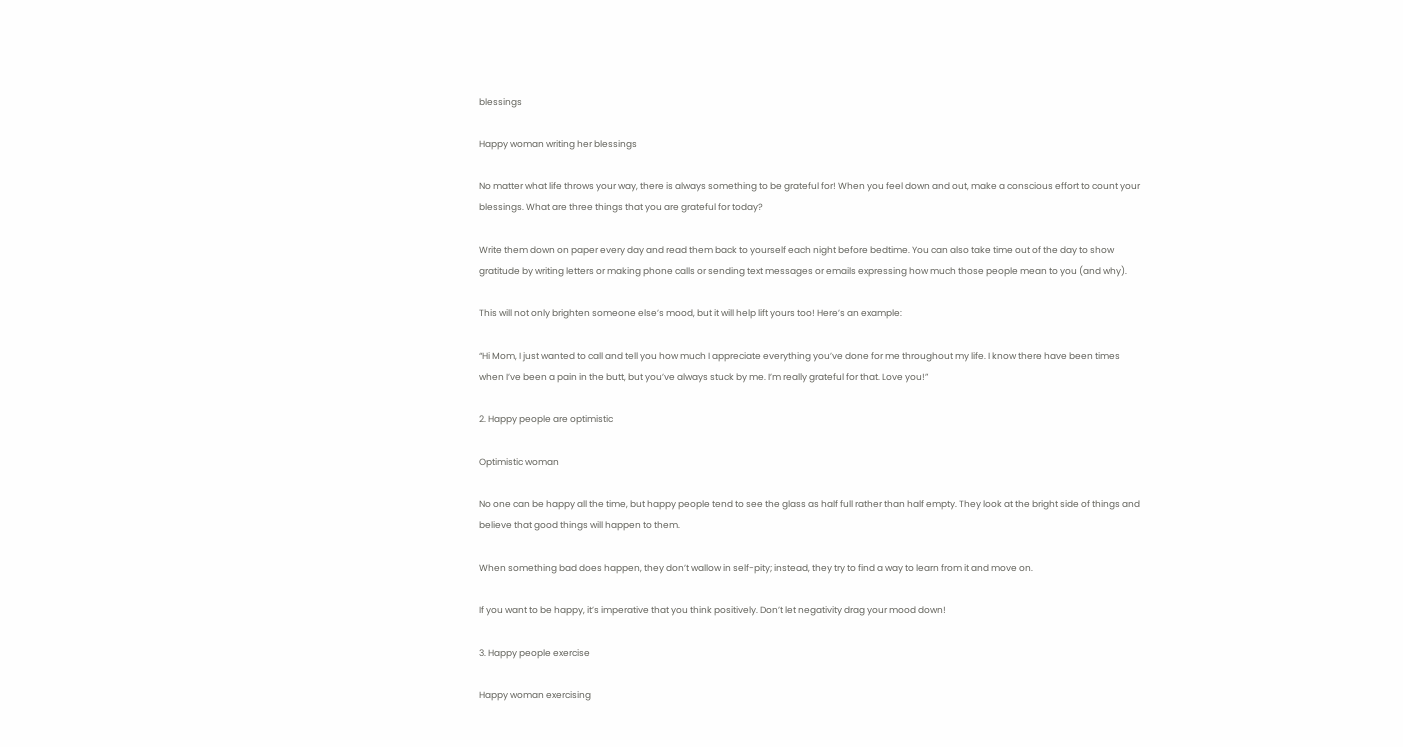blessings

Happy woman writing her blessings

No matter what life throws your way, there is always something to be grateful for! When you feel down and out, make a conscious effort to count your blessings. What are three things that you are grateful for today?

Write them down on paper every day and read them back to yourself each night before bedtime. You can also take time out of the day to show gratitude by writing letters or making phone calls or sending text messages or emails expressing how much those people mean to you (and why).

This will not only brighten someone else’s mood, but it will help lift yours too! Here’s an example:

“Hi Mom, I just wanted to call and tell you how much I appreciate everything you’ve done for me throughout my life. I know there have been times when I’ve been a pain in the butt, but you’ve always stuck by me. I’m really grateful for that. Love you!”

2. Happy people are optimistic

Optimistic woman

No one can be happy all the time, but happy people tend to see the glass as half full rather than half empty. They look at the bright side of things and believe that good things will happen to them.

When something bad does happen, they don’t wallow in self-pity; instead, they try to find a way to learn from it and move on.

If you want to be happy, it’s imperative that you think positively. Don’t let negativity drag your mood down!

3. Happy people exercise

Happy woman exercising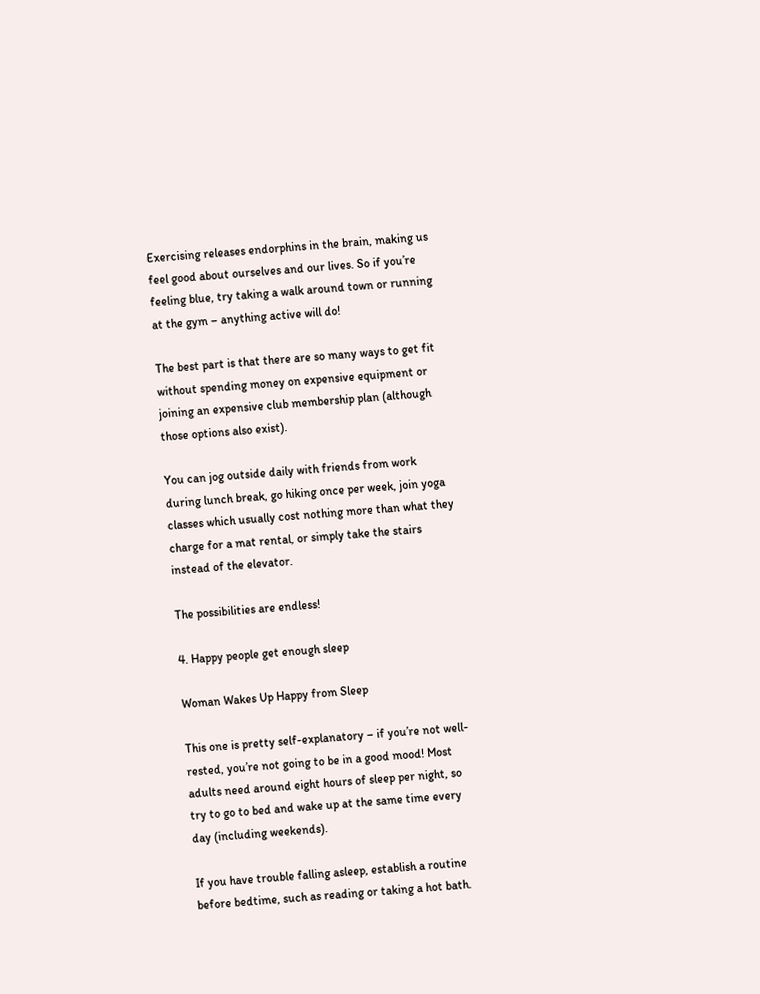Exercising releases endorphins in the brain, making us feel good about ourselves and our lives. So if you’re feeling blue, try taking a walk around town or running at the gym – anything active will do!

The best part is that there are so many ways to get fit without spending money on expensive equipment or joining an expensive club membership plan (although those options also exist).

You can jog outside daily with friends from work during lunch break, go hiking once per week, join yoga classes which usually cost nothing more than what they charge for a mat rental, or simply take the stairs instead of the elevator.

The possibilities are endless!

4. Happy people get enough sleep

Woman Wakes Up Happy from Sleep

This one is pretty self-explanatory – if you’re not well-rested, you’re not going to be in a good mood! Most adults need around eight hours of sleep per night, so try to go to bed and wake up at the same time every day (including weekends).

If you have trouble falling asleep, establish a routine before bedtime, such as reading or taking a hot bath.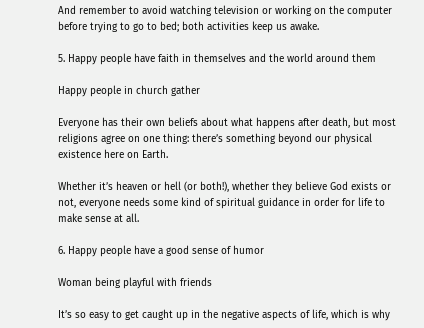And remember to avoid watching television or working on the computer before trying to go to bed; both activities keep us awake.

5. Happy people have faith in themselves and the world around them

Happy people in church gather

Everyone has their own beliefs about what happens after death, but most religions agree on one thing: there’s something beyond our physical existence here on Earth.

Whether it’s heaven or hell (or both!), whether they believe God exists or not, everyone needs some kind of spiritual guidance in order for life to make sense at all.

6. Happy people have a good sense of humor

Woman being playful with friends

It’s so easy to get caught up in the negative aspects of life, which is why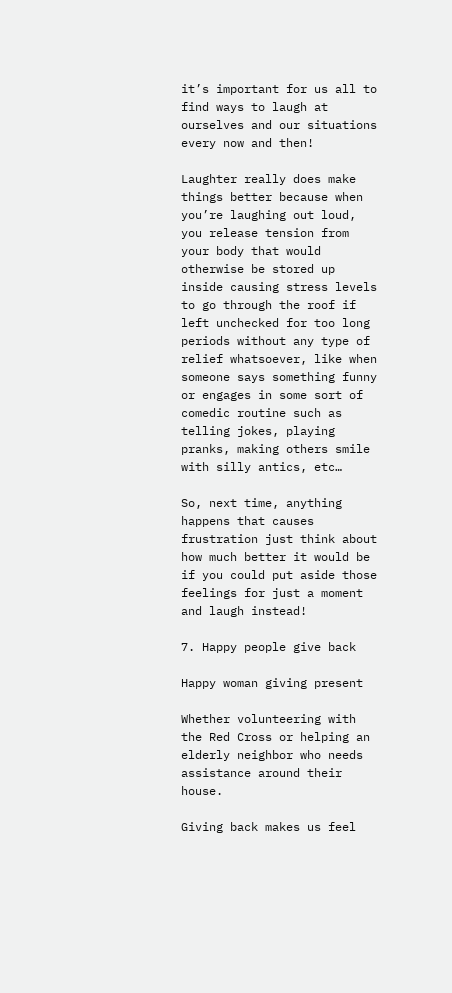it’s important for us all to find ways to laugh at ourselves and our situations every now and then!

Laughter really does make things better because when you’re laughing out loud, you release tension from your body that would otherwise be stored up inside causing stress levels to go through the roof if left unchecked for too long periods without any type of relief whatsoever, like when someone says something funny or engages in some sort of comedic routine such as telling jokes, playing pranks, making others smile with silly antics, etc…

So, next time, anything happens that causes frustration just think about how much better it would be if you could put aside those feelings for just a moment and laugh instead!

7. Happy people give back

Happy woman giving present

Whether volunteering with the Red Cross or helping an elderly neighbor who needs assistance around their house.

Giving back makes us feel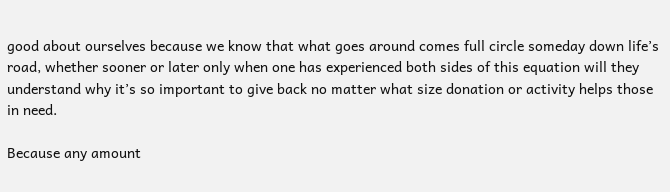good about ourselves because we know that what goes around comes full circle someday down life’s road, whether sooner or later only when one has experienced both sides of this equation will they understand why it’s so important to give back no matter what size donation or activity helps those in need.

Because any amount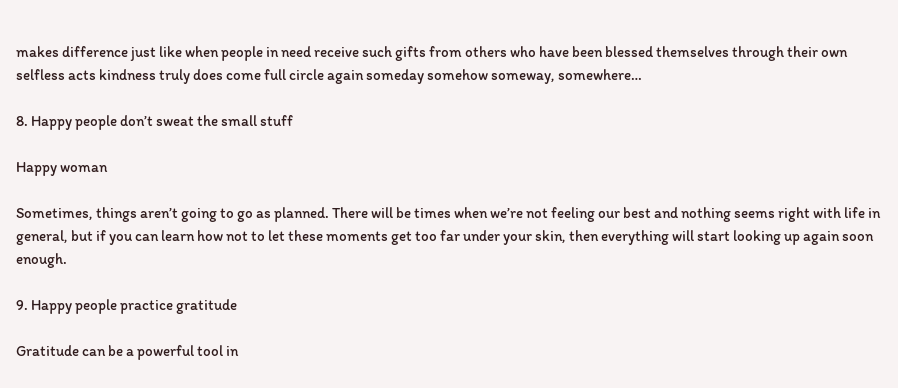makes difference just like when people in need receive such gifts from others who have been blessed themselves through their own selfless acts kindness truly does come full circle again someday somehow someway, somewhere…

8. Happy people don’t sweat the small stuff

Happy woman

Sometimes, things aren’t going to go as planned. There will be times when we’re not feeling our best and nothing seems right with life in general, but if you can learn how not to let these moments get too far under your skin, then everything will start looking up again soon enough.

9. Happy people practice gratitude

Gratitude can be a powerful tool in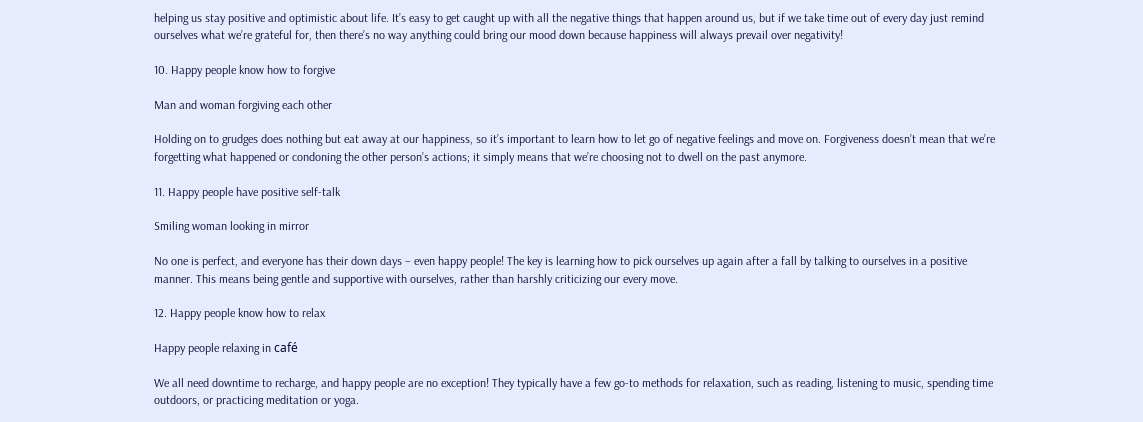helping us stay positive and optimistic about life. It’s easy to get caught up with all the negative things that happen around us, but if we take time out of every day just remind ourselves what we’re grateful for, then there’s no way anything could bring our mood down because happiness will always prevail over negativity!

10. Happy people know how to forgive

Man and woman forgiving each other

Holding on to grudges does nothing but eat away at our happiness, so it’s important to learn how to let go of negative feelings and move on. Forgiveness doesn’t mean that we’re forgetting what happened or condoning the other person’s actions; it simply means that we’re choosing not to dwell on the past anymore.

11. Happy people have positive self-talk

Smiling woman looking in mirror

No one is perfect, and everyone has their down days – even happy people! The key is learning how to pick ourselves up again after a fall by talking to ourselves in a positive manner. This means being gentle and supportive with ourselves, rather than harshly criticizing our every move.

12. Happy people know how to relax

Happy people relaxing in café

We all need downtime to recharge, and happy people are no exception! They typically have a few go-to methods for relaxation, such as reading, listening to music, spending time outdoors, or practicing meditation or yoga.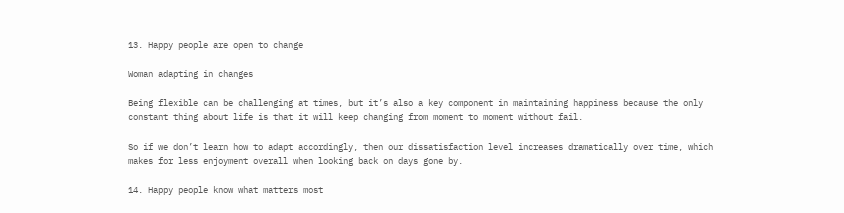13. Happy people are open to change

Woman adapting in changes

Being flexible can be challenging at times, but it’s also a key component in maintaining happiness because the only constant thing about life is that it will keep changing from moment to moment without fail.

So if we don’t learn how to adapt accordingly, then our dissatisfaction level increases dramatically over time, which makes for less enjoyment overall when looking back on days gone by.

14. Happy people know what matters most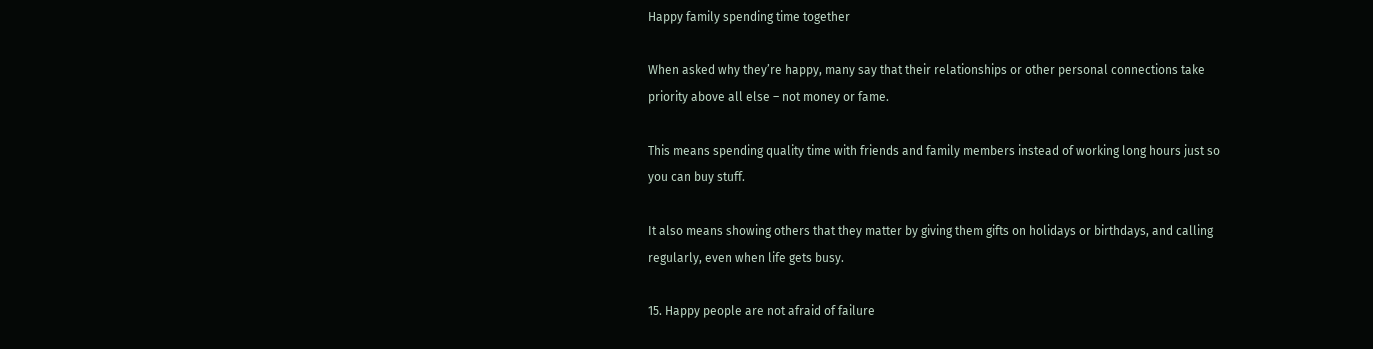Happy family spending time together

When asked why they’re happy, many say that their relationships or other personal connections take priority above all else – not money or fame.

This means spending quality time with friends and family members instead of working long hours just so you can buy stuff.

It also means showing others that they matter by giving them gifts on holidays or birthdays, and calling regularly, even when life gets busy.

15. Happy people are not afraid of failure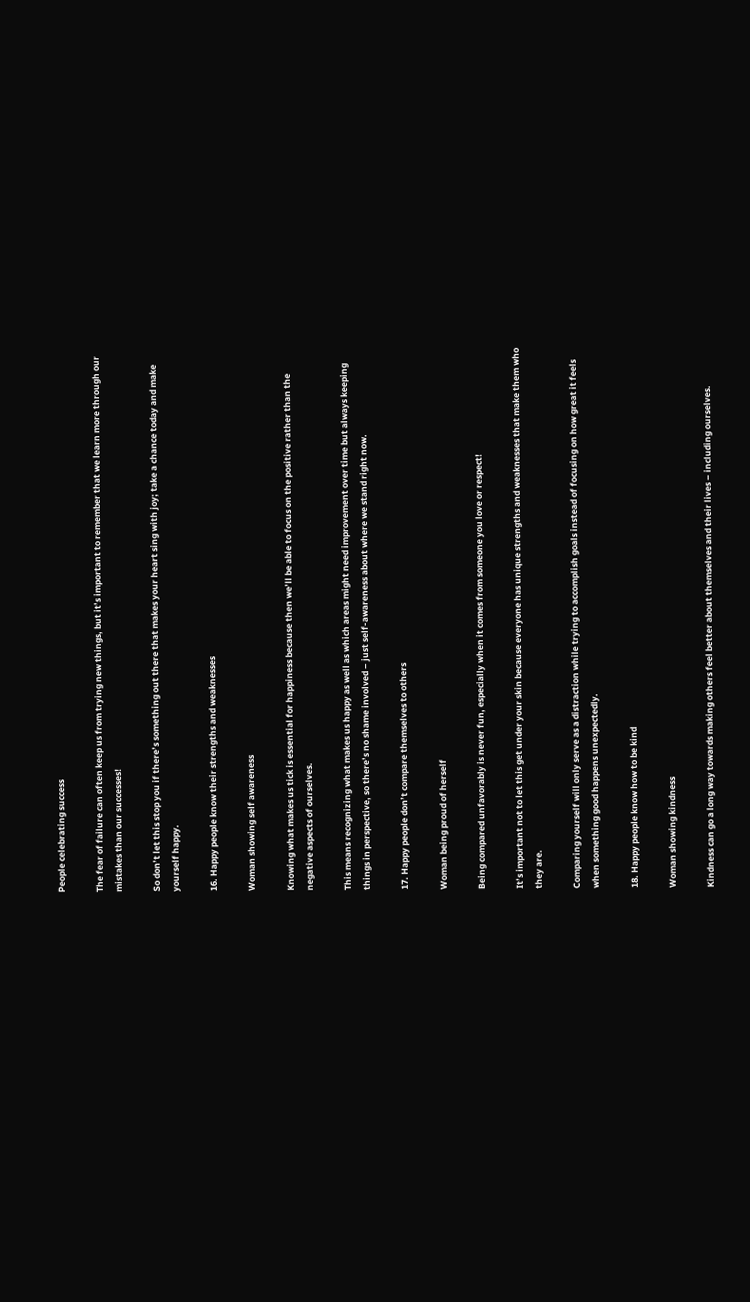People celebrating success

The fear of failure can often keep us from trying new things, but it’s important to remember that we learn more through our mistakes than our successes!

So don’t let this stop you if there’s something out there that makes your heart sing with joy; take a chance today and make yourself happy.

16. Happy people know their strengths and weaknesses

Woman showing self awareness

Knowing what makes us tick is essential for happiness because then we’ll be able to focus on the positive rather than the negative aspects of ourselves.

This means recognizing what makes us happy as well as which areas might need improvement over time but always keeping things in perspective, so there’s no shame involved – just self-awareness about where we stand right now.

17. Happy people don’t compare themselves to others

Woman being proud of herself

Being compared unfavorably is never fun, especially when it comes from someone you love or respect!

It’s important not to let this get under your skin because everyone has unique strengths and weaknesses that make them who they are.

Comparing yourself will only serve as a distraction while trying to accomplish goals instead of focusing on how great it feels when something good happens unexpectedly.

18. Happy people know how to be kind

Woman showing kindness

Kindness can go a long way towards making others feel better about themselves and their lives – including ourselves.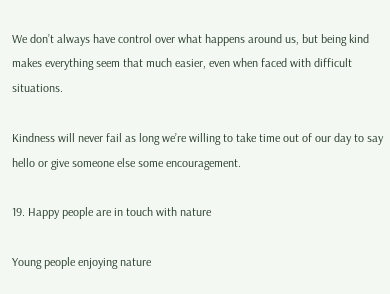We don’t always have control over what happens around us, but being kind makes everything seem that much easier, even when faced with difficult situations.

Kindness will never fail as long we’re willing to take time out of our day to say hello or give someone else some encouragement.

19. Happy people are in touch with nature

Young people enjoying nature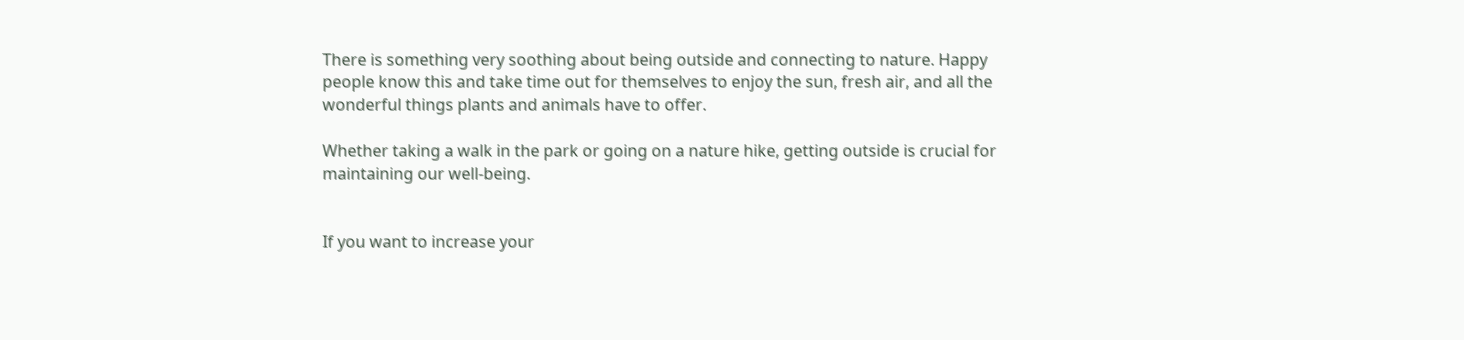There is something very soothing about being outside and connecting to nature. Happy people know this and take time out for themselves to enjoy the sun, fresh air, and all the wonderful things plants and animals have to offer.

Whether taking a walk in the park or going on a nature hike, getting outside is crucial for maintaining our well-being.


If you want to increase your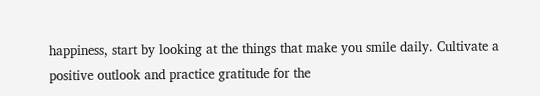happiness, start by looking at the things that make you smile daily. Cultivate a positive outlook and practice gratitude for the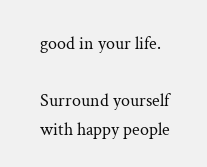good in your life.

Surround yourself with happy people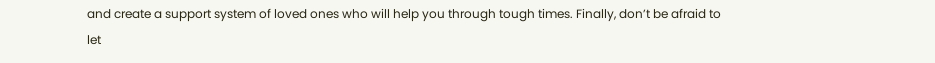and create a support system of loved ones who will help you through tough times. Finally, don’t be afraid to let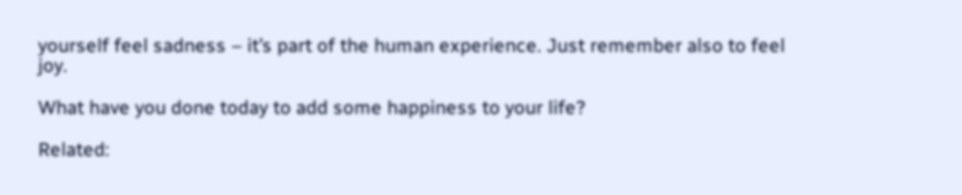yourself feel sadness – it’s part of the human experience. Just remember also to feel joy.

What have you done today to add some happiness to your life?

Related: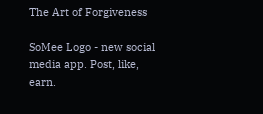The Art of Forgiveness

SoMee Logo - new social media app. Post, like, earn.